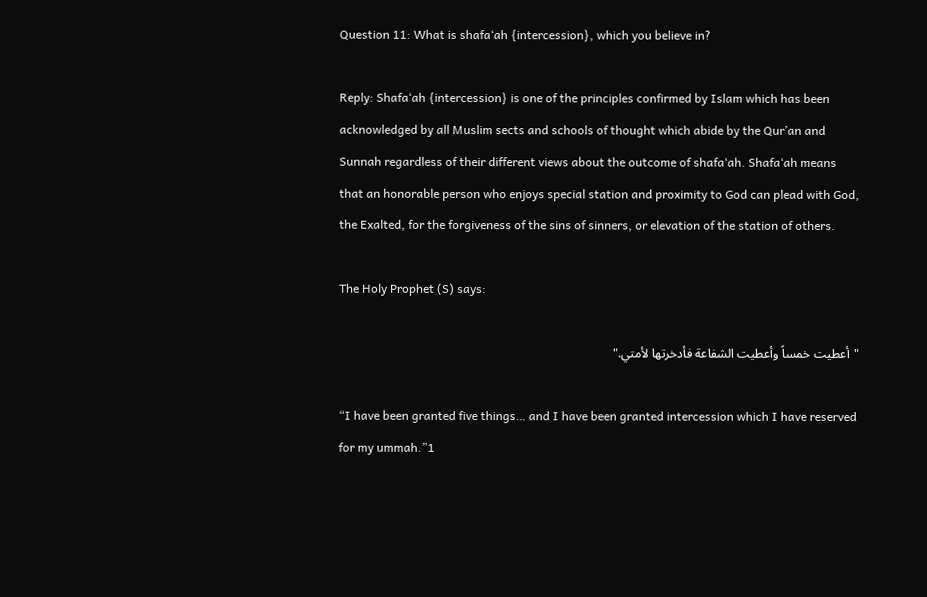Question 11: What is shafa‘ah {intercession}, which you believe in?

Reply: Shafa‘ah {intercession} is one of the principles confirmed by Islam which has been acknowledged by all Muslim sects and schools of thought which abide by the Qur’an and Sunnah regardless of their different views about the outcome of shafa‘ah. Shafa‘ah means that an honorable person who enjoys special station and proximity to God can plead with God, the Exalted, for the forgiveness of the sins of sinners, or elevation of the station of others.

The Holy Prophet (S) says:

"أعطيت خمساً وأعطيت الشفاعة فأدخرتها لأمتي."

“I have been granted five things… and I have been granted intercession which I have reserved for my ummah.”1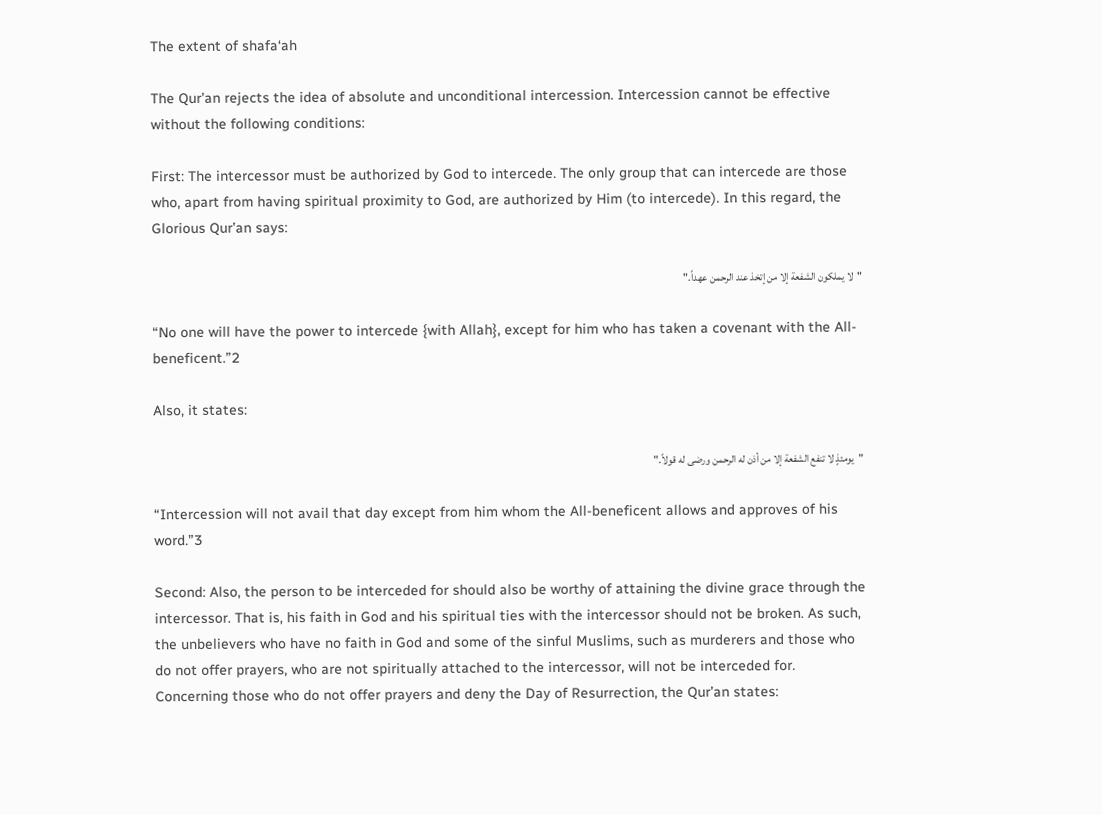The extent of shafa‘ah

The Qur’an rejects the idea of absolute and unconditional intercession. Intercession cannot be effective without the following conditions:

First: The intercessor must be authorized by God to intercede. The only group that can intercede are those who, apart from having spiritual proximity to God, are authorized by Him (to intercede). In this regard, the Glorious Qur’an says:

"لا يملكون الشفعة إلا من إتخذ عند الرحمن عهداً."

“No one will have the power to intercede {with Allah}, except for him who has taken a covenant with the All-beneficent.”2

Also, it states:

"يومئذٍ لا تنفع الشفعة إلا من أذن له الرحمن ورضى له قولاً."

“Intercession will not avail that day except from him whom the All-beneficent allows and approves of his word.”3

Second: Also, the person to be interceded for should also be worthy of attaining the divine grace through the intercessor. That is, his faith in God and his spiritual ties with the intercessor should not be broken. As such, the unbelievers who have no faith in God and some of the sinful Muslims, such as murderers and those who do not offer prayers, who are not spiritually attached to the intercessor, will not be interceded for.
Concerning those who do not offer prayers and deny the Day of Resurrection, the Qur’an states: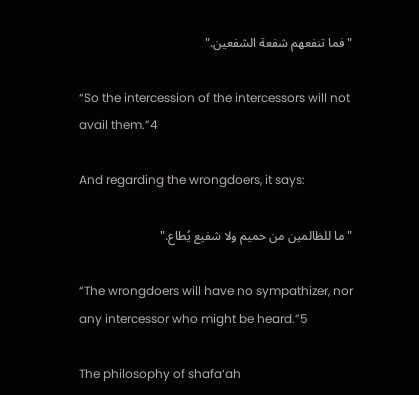"فما تنفعهم شفعة الشفعين."

“So the intercession of the intercessors will not avail them.”4

And regarding the wrongdoers, it says:

"ما للظالمين من حميم ولا شفيع يُطاع."

“The wrongdoers will have no sympathizer, nor any intercessor who might be heard.”5

The philosophy of shafa‘ah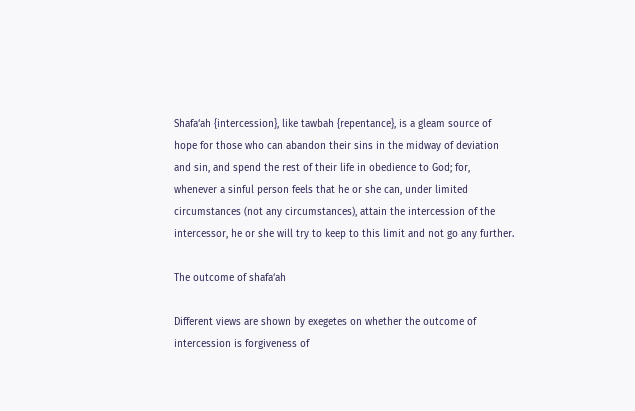Shafa‘ah {intercession}, like tawbah {repentance}, is a gleam source of hope for those who can abandon their sins in the midway of deviation and sin, and spend the rest of their life in obedience to God; for, whenever a sinful person feels that he or she can, under limited circumstances (not any circumstances), attain the intercession of the intercessor, he or she will try to keep to this limit and not go any further.

The outcome of shafa‘ah

Different views are shown by exegetes on whether the outcome of intercession is forgiveness of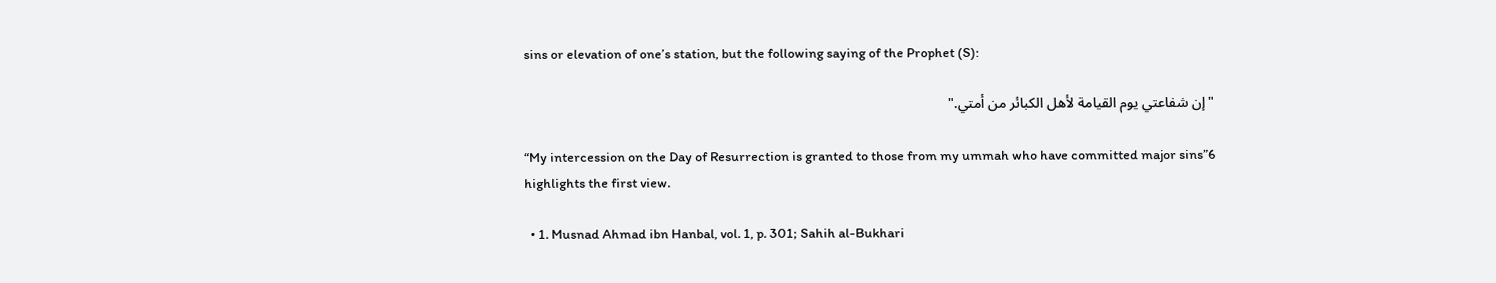sins or elevation of one’s station, but the following saying of the Prophet (S):

"إن شفاعتي يوم القيامة لأهل الكبائر من أمتي."

“My intercession on the Day of Resurrection is granted to those from my ummah who have committed major sins”6
highlights the first view.

  • 1. Musnad Ahmad ibn Hanbal, vol. 1, p. 301; Sahih al-Bukhari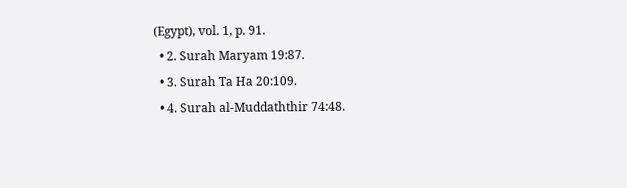(Egypt), vol. 1, p. 91.
  • 2. Surah Maryam 19:87.
  • 3. Surah Ta Ha 20:109.
  • 4. Surah al-Muddaththir 74:48.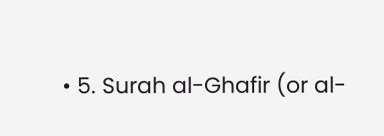• 5. Surah al-Ghafir (or al-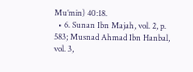Mu’min) 40:18.
  • 6. Sunan Ibn Majah, vol. 2, p. 583; Musnad Ahmad Ibn Hanbal, vol. 3,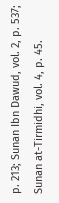p. 213; Sunan Ibn Dawud, vol. 2, p. 537; Sunan at-Tirmidhi, vol. 4, p. 45.